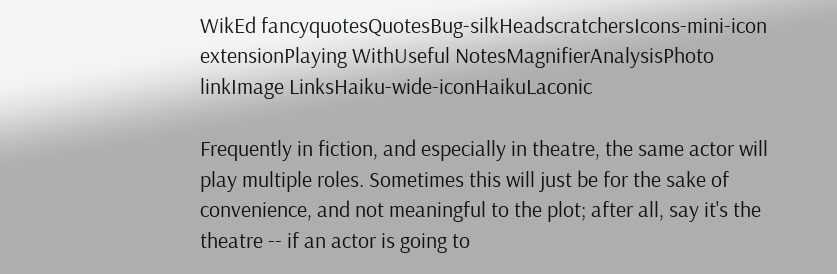WikEd fancyquotesQuotesBug-silkHeadscratchersIcons-mini-icon extensionPlaying WithUseful NotesMagnifierAnalysisPhoto linkImage LinksHaiku-wide-iconHaikuLaconic

Frequently in fiction, and especially in theatre, the same actor will play multiple roles. Sometimes this will just be for the sake of convenience, and not meaningful to the plot; after all, say it's the theatre -- if an actor is going to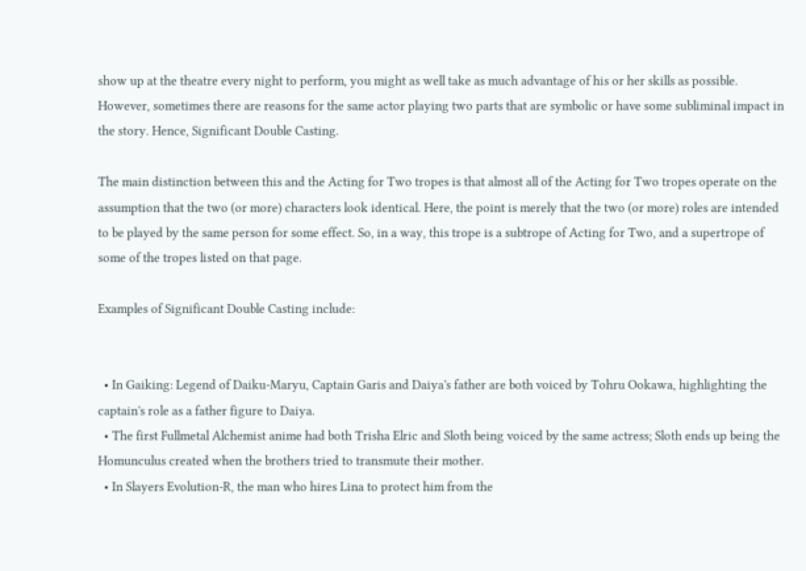show up at the theatre every night to perform, you might as well take as much advantage of his or her skills as possible. However, sometimes there are reasons for the same actor playing two parts that are symbolic or have some subliminal impact in the story. Hence, Significant Double Casting.

The main distinction between this and the Acting for Two tropes is that almost all of the Acting for Two tropes operate on the assumption that the two (or more) characters look identical. Here, the point is merely that the two (or more) roles are intended to be played by the same person for some effect. So, in a way, this trope is a subtrope of Acting for Two, and a supertrope of some of the tropes listed on that page.

Examples of Significant Double Casting include:


  • In Gaiking: Legend of Daiku-Maryu, Captain Garis and Daiya's father are both voiced by Tohru Ookawa, highlighting the captain's role as a father figure to Daiya.
  • The first Fullmetal Alchemist anime had both Trisha Elric and Sloth being voiced by the same actress; Sloth ends up being the Homunculus created when the brothers tried to transmute their mother.
  • In Slayers Evolution-R, the man who hires Lina to protect him from the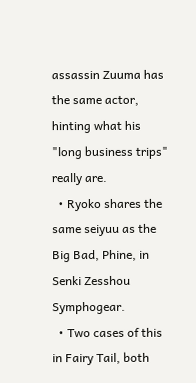assassin Zuuma has the same actor, hinting what his "long business trips" really are.
  • Ryoko shares the same seiyuu as the Big Bad, Phine, in Senki Zesshou Symphogear.
  • Two cases of this in Fairy Tail, both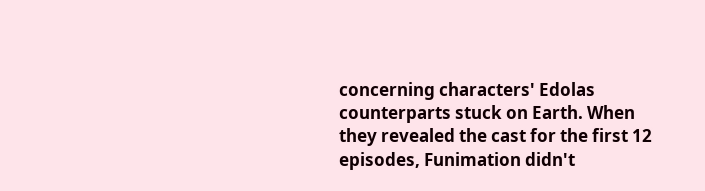concerning characters' Edolas counterparts stuck on Earth. When they revealed the cast for the first 12 episodes, Funimation didn't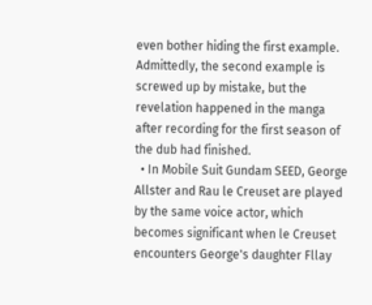even bother hiding the first example. Admittedly, the second example is screwed up by mistake, but the revelation happened in the manga after recording for the first season of the dub had finished.
  • In Mobile Suit Gundam SEED, George Allster and Rau le Creuset are played by the same voice actor, which becomes significant when le Creuset encounters George's daughter Fllay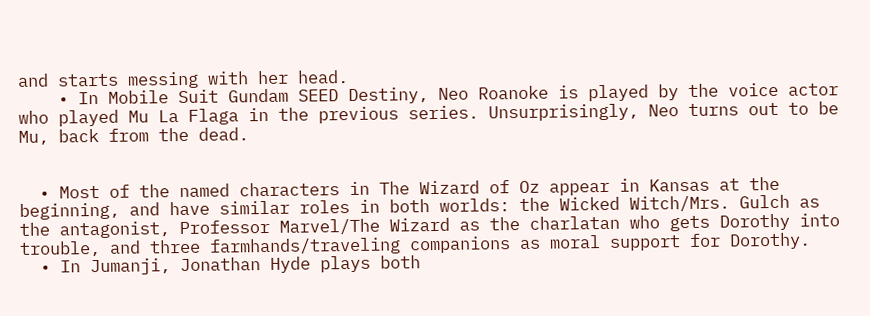and starts messing with her head.
    • In Mobile Suit Gundam SEED Destiny, Neo Roanoke is played by the voice actor who played Mu La Flaga in the previous series. Unsurprisingly, Neo turns out to be Mu, back from the dead.


  • Most of the named characters in The Wizard of Oz appear in Kansas at the beginning, and have similar roles in both worlds: the Wicked Witch/Mrs. Gulch as the antagonist, Professor Marvel/The Wizard as the charlatan who gets Dorothy into trouble, and three farmhands/traveling companions as moral support for Dorothy.
  • In Jumanji, Jonathan Hyde plays both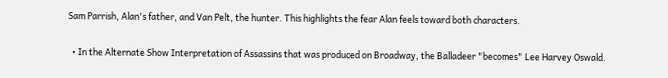Sam Parrish, Alan's father, and Van Pelt, the hunter. This highlights the fear Alan feels toward both characters.


  • In the Alternate Show Interpretation of Assassins that was produced on Broadway, the Balladeer "becomes" Lee Harvey Oswald.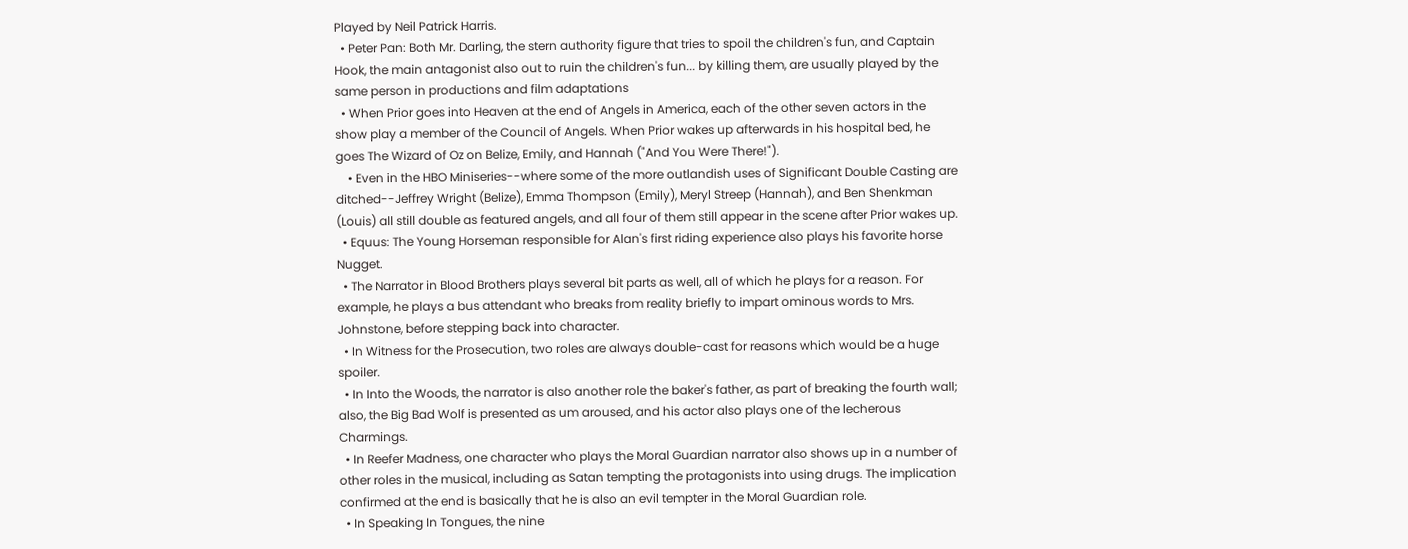Played by Neil Patrick Harris.
  • Peter Pan: Both Mr. Darling, the stern authority figure that tries to spoil the children's fun, and Captain Hook, the main antagonist also out to ruin the children's fun... by killing them, are usually played by the same person in productions and film adaptations
  • When Prior goes into Heaven at the end of Angels in America, each of the other seven actors in the show play a member of the Council of Angels. When Prior wakes up afterwards in his hospital bed, he goes The Wizard of Oz on Belize, Emily, and Hannah ("And You Were There!").
    • Even in the HBO Miniseries--where some of the more outlandish uses of Significant Double Casting are ditched--Jeffrey Wright (Belize), Emma Thompson (Emily), Meryl Streep (Hannah), and Ben Shenkman (Louis) all still double as featured angels, and all four of them still appear in the scene after Prior wakes up.
  • Equus: The Young Horseman responsible for Alan's first riding experience also plays his favorite horse Nugget.
  • The Narrator in Blood Brothers plays several bit parts as well, all of which he plays for a reason. For example, he plays a bus attendant who breaks from reality briefly to impart ominous words to Mrs. Johnstone, before stepping back into character.
  • In Witness for the Prosecution, two roles are always double-cast for reasons which would be a huge spoiler.
  • In Into the Woods, the narrator is also another role the baker's father, as part of breaking the fourth wall; also, the Big Bad Wolf is presented as um aroused, and his actor also plays one of the lecherous Charmings.
  • In Reefer Madness, one character who plays the Moral Guardian narrator also shows up in a number of other roles in the musical, including as Satan tempting the protagonists into using drugs. The implication confirmed at the end is basically that he is also an evil tempter in the Moral Guardian role.
  • In Speaking In Tongues, the nine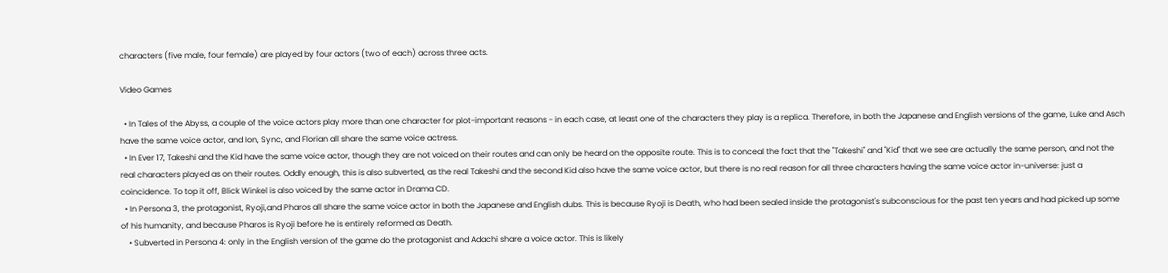characters (five male, four female) are played by four actors (two of each) across three acts.

Video Games

  • In Tales of the Abyss, a couple of the voice actors play more than one character for plot-important reasons - in each case, at least one of the characters they play is a replica. Therefore, in both the Japanese and English versions of the game, Luke and Asch have the same voice actor, and Ion, Sync, and Florian all share the same voice actress.
  • In Ever 17, Takeshi and the Kid have the same voice actor, though they are not voiced on their routes and can only be heard on the opposite route. This is to conceal the fact that the "Takeshi" and "Kid" that we see are actually the same person, and not the real characters played as on their routes. Oddly enough, this is also subverted, as the real Takeshi and the second Kid also have the same voice actor, but there is no real reason for all three characters having the same voice actor in-universe: just a coincidence. To top it off, Blick Winkel is also voiced by the same actor in Drama CD.
  • In Persona 3, the protagonist, Ryoji,and Pharos all share the same voice actor in both the Japanese and English dubs. This is because Ryoji is Death, who had been sealed inside the protagonist's subconscious for the past ten years and had picked up some of his humanity, and because Pharos is Ryoji before he is entirely reformed as Death.
    • Subverted in Persona 4: only in the English version of the game do the protagonist and Adachi share a voice actor. This is likely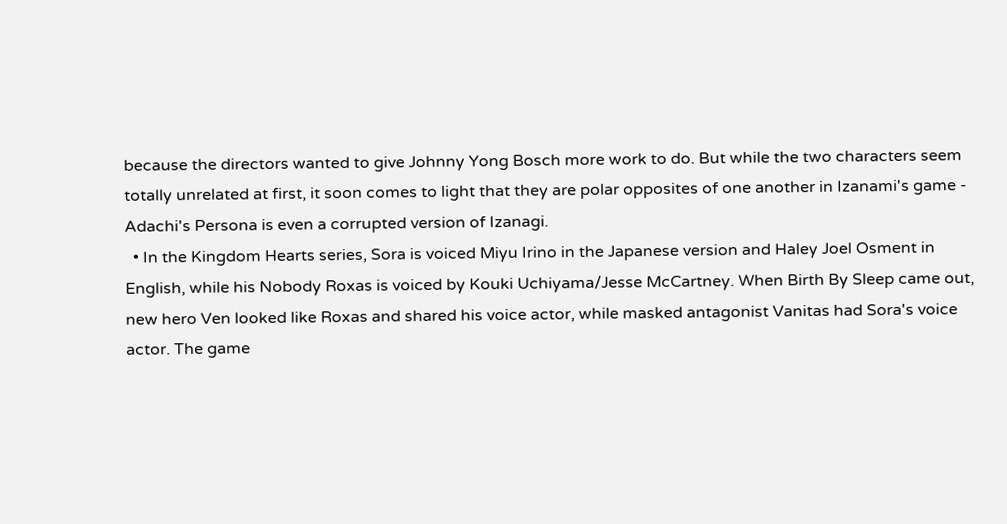because the directors wanted to give Johnny Yong Bosch more work to do. But while the two characters seem totally unrelated at first, it soon comes to light that they are polar opposites of one another in Izanami's game - Adachi's Persona is even a corrupted version of Izanagi.
  • In the Kingdom Hearts series, Sora is voiced Miyu Irino in the Japanese version and Haley Joel Osment in English, while his Nobody Roxas is voiced by Kouki Uchiyama/Jesse McCartney. When Birth By Sleep came out, new hero Ven looked like Roxas and shared his voice actor, while masked antagonist Vanitas had Sora's voice actor. The game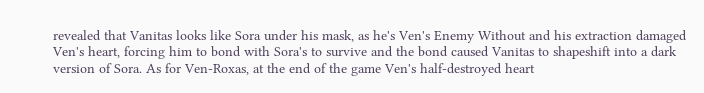revealed that Vanitas looks like Sora under his mask, as he's Ven's Enemy Without and his extraction damaged Ven's heart, forcing him to bond with Sora's to survive and the bond caused Vanitas to shapeshift into a dark version of Sora. As for Ven-Roxas, at the end of the game Ven's half-destroyed heart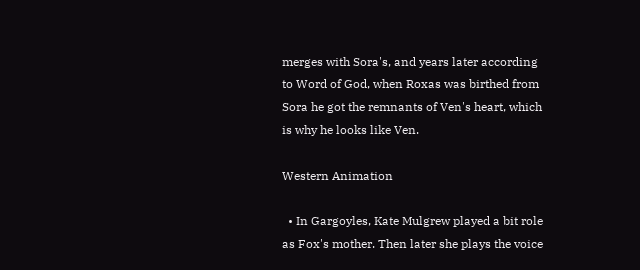merges with Sora's, and years later according to Word of God, when Roxas was birthed from Sora he got the remnants of Ven's heart, which is why he looks like Ven.

Western Animation

  • In Gargoyles, Kate Mulgrew played a bit role as Fox's mother. Then later she plays the voice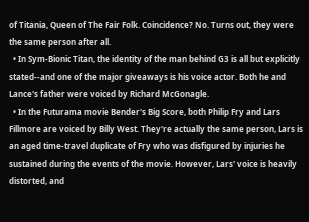of Titania, Queen of The Fair Folk. Coincidence? No. Turns out, they were the same person after all.
  • In Sym-Bionic Titan, the identity of the man behind G3 is all but explicitly stated--and one of the major giveaways is his voice actor. Both he and Lance's father were voiced by Richard McGonagle.
  • In the Futurama movie Bender's Big Score, both Philip Fry and Lars Fillmore are voiced by Billy West. They're actually the same person, Lars is an aged time-travel duplicate of Fry who was disfigured by injuries he sustained during the events of the movie. However, Lars' voice is heavily distorted, and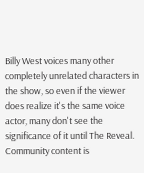Billy West voices many other completely unrelated characters in the show, so even if the viewer does realize it's the same voice actor, many don't see the significance of it until The Reveal.
Community content is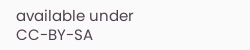available under CC-BY-SA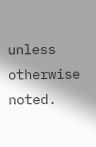unless otherwise noted.